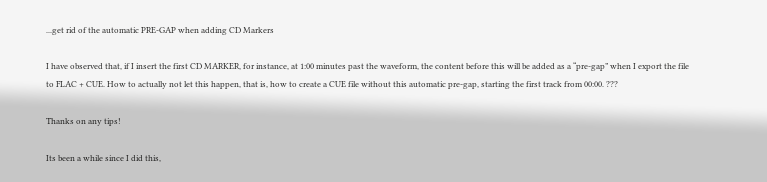...get rid of the automatic PRE-GAP when adding CD Markers

I have observed that, if I insert the first CD MARKER, for instance, at 1:00 minutes past the waveform, the content before this will be added as a “pre-gap” when I export the file to FLAC + CUE. How to actually not let this happen, that is, how to create a CUE file without this automatic pre-gap, starting the first track from 00:00. ???

Thanks on any tips!

Its been a while since I did this,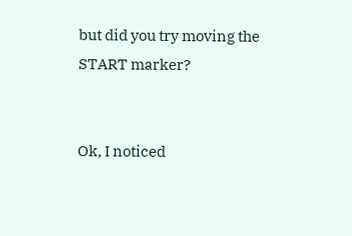but did you try moving the START marker?


Ok, I noticed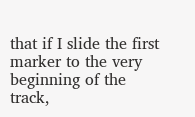that if I slide the first marker to the very beginning of the track,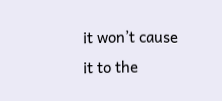it won’t cause it to the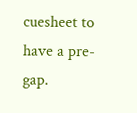cuesheet to have a pre-gap.